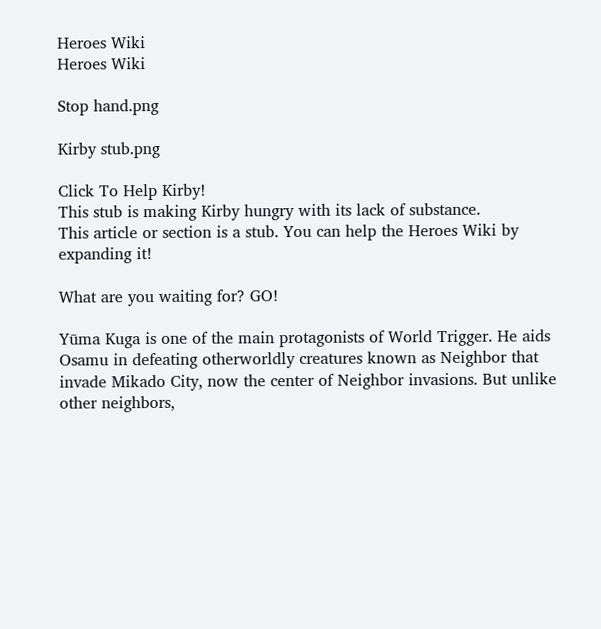Heroes Wiki
Heroes Wiki

Stop hand.png

Kirby stub.png

Click To Help Kirby!
This stub is making Kirby hungry with its lack of substance.
This article or section is a stub. You can help the Heroes Wiki by expanding it!

What are you waiting for? GO!

Yūma Kuga is one of the main protagonists of World Trigger. He aids Osamu in defeating otherworldly creatures known as Neighbor that invade Mikado City, now the center of Neighbor invasions. But unlike other neighbors,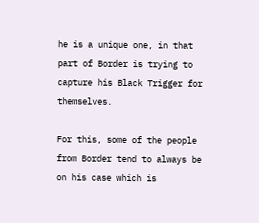he is a unique one, in that part of Border is trying to capture his Black Trigger for themselves.

For this, some of the people from Border tend to always be on his case which is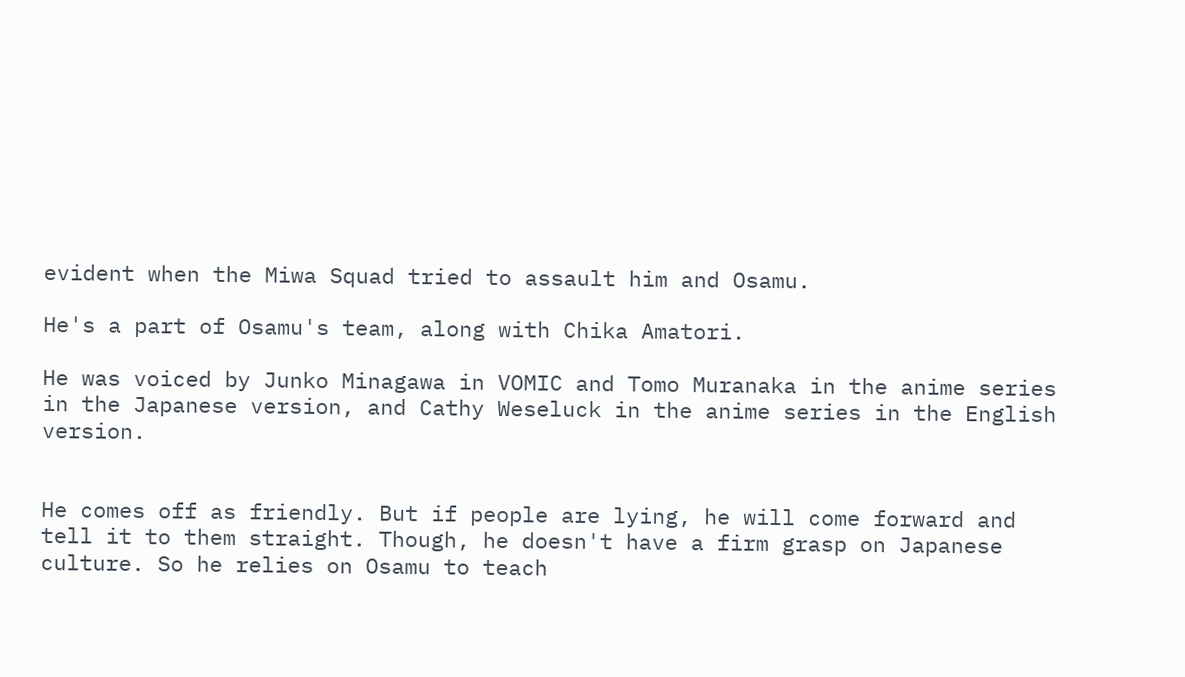evident when the Miwa Squad tried to assault him and Osamu.

He's a part of Osamu's team, along with Chika Amatori.

He was voiced by Junko Minagawa in VOMIC and Tomo Muranaka in the anime series in the Japanese version, and Cathy Weseluck in the anime series in the English version.


He comes off as friendly. But if people are lying, he will come forward and tell it to them straight. Though, he doesn't have a firm grasp on Japanese culture. So he relies on Osamu to teach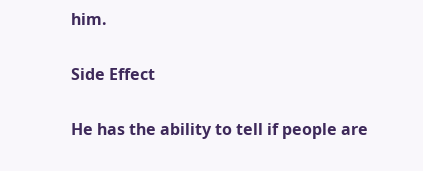him.

Side Effect

He has the ability to tell if people are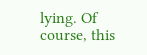lying. Of course, this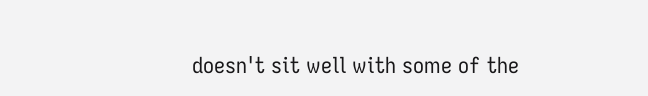doesn't sit well with some of the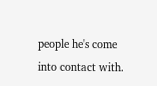people he's come into contact with.